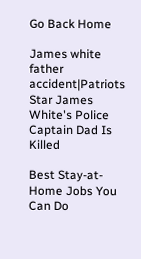Go Back Home

James white father accident|Patriots Star James White's Police Captain Dad Is Killed

Best Stay-at-Home Jobs You Can Do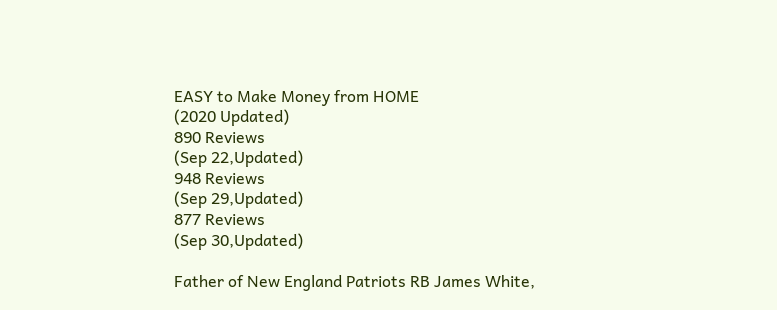EASY to Make Money from HOME
(2020 Updated)
890 Reviews
(Sep 22,Updated)
948 Reviews
(Sep 29,Updated)
877 Reviews
(Sep 30,Updated)

Father of New England Patriots RB James White,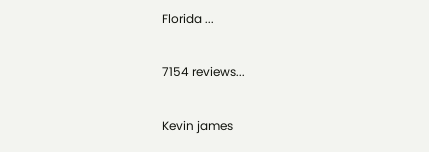Florida ...

7154 reviews...

Kevin james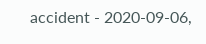accident - 2020-09-06,